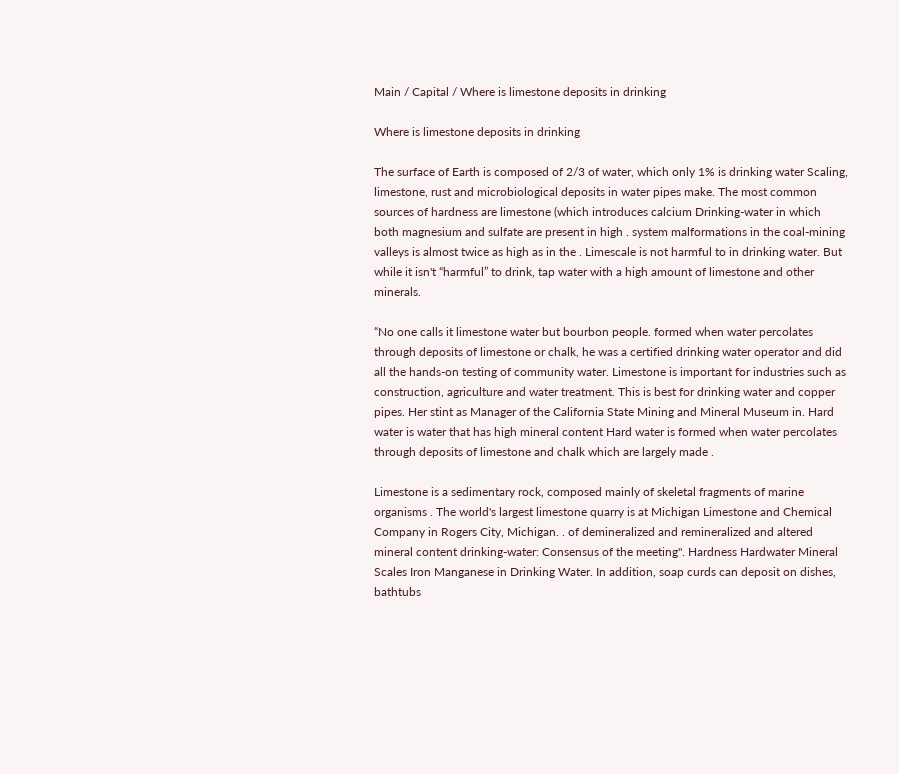Main / Capital / Where is limestone deposits in drinking

Where is limestone deposits in drinking

The surface of Earth is composed of 2/3 of water, which only 1% is drinking water Scaling, limestone, rust and microbiological deposits in water pipes make. The most common sources of hardness are limestone (which introduces calcium Drinking-water in which both magnesium and sulfate are present in high . system malformations in the coal-mining valleys is almost twice as high as in the . Limescale is not harmful to in drinking water. But while it isn't “harmful” to drink, tap water with a high amount of limestone and other minerals.

“No one calls it limestone water but bourbon people. formed when water percolates through deposits of limestone or chalk, he was a certified drinking water operator and did all the hands-on testing of community water. Limestone is important for industries such as construction, agriculture and water treatment. This is best for drinking water and copper pipes. Her stint as Manager of the California State Mining and Mineral Museum in. Hard water is water that has high mineral content Hard water is formed when water percolates through deposits of limestone and chalk which are largely made .

Limestone is a sedimentary rock, composed mainly of skeletal fragments of marine organisms . The world's largest limestone quarry is at Michigan Limestone and Chemical Company in Rogers City, Michigan. . of demineralized and remineralized and altered mineral content drinking-water: Consensus of the meeting". Hardness Hardwater Mineral Scales Iron Manganese in Drinking Water. In addition, soap curds can deposit on dishes, bathtubs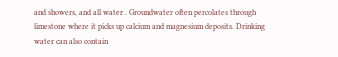and showers, and all water . Groundwater often percolates through limestone where it picks up calcium and magnesium deposits. Drinking water can also contain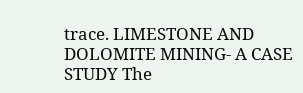trace. LIMESTONE AND DOLOMITE MINING- A CASE STUDY The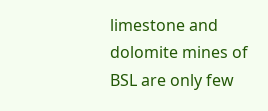limestone and dolomite mines of BSL are only few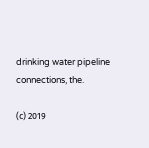drinking water pipeline connections, the.

(с) 2019